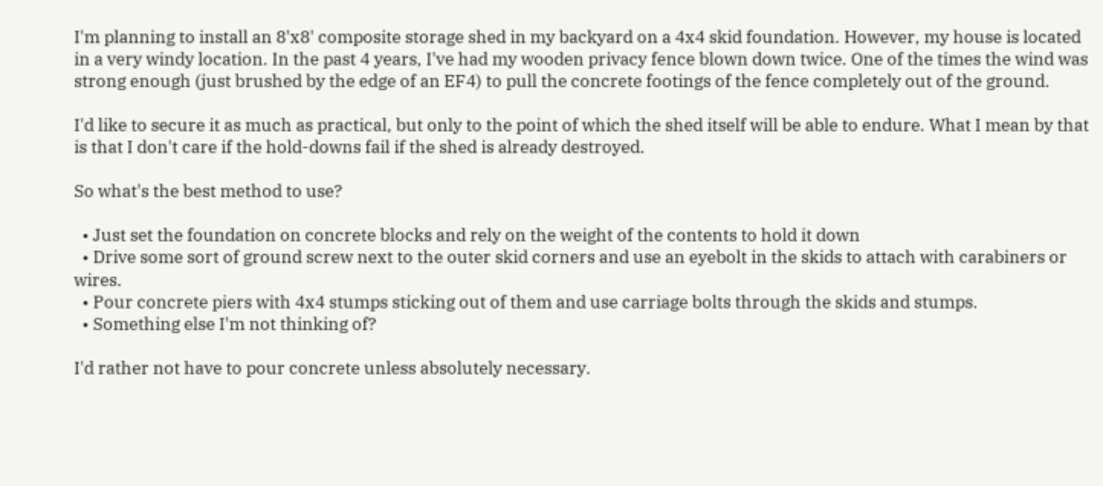I'm planning to install an 8'x8' composite storage shed in my backyard on a 4x4 skid foundation. However, my house is located in a very windy location. In the past 4 years, I've had my wooden privacy fence blown down twice. One of the times the wind was strong enough (just brushed by the edge of an EF4) to pull the concrete footings of the fence completely out of the ground.

I'd like to secure it as much as practical, but only to the point of which the shed itself will be able to endure. What I mean by that is that I don't care if the hold-downs fail if the shed is already destroyed.

So what's the best method to use?

  • Just set the foundation on concrete blocks and rely on the weight of the contents to hold it down
  • Drive some sort of ground screw next to the outer skid corners and use an eyebolt in the skids to attach with carabiners or wires.
  • Pour concrete piers with 4x4 stumps sticking out of them and use carriage bolts through the skids and stumps.
  • Something else I'm not thinking of?

I'd rather not have to pour concrete unless absolutely necessary.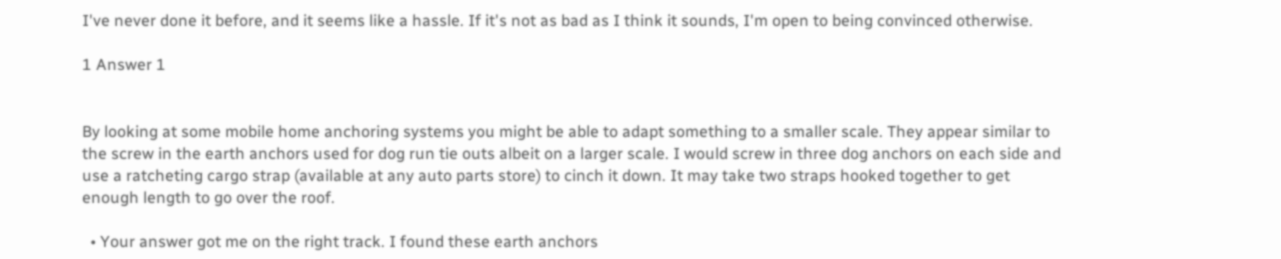I've never done it before, and it seems like a hassle. If it's not as bad as I think it sounds, I'm open to being convinced otherwise.

1 Answer 1


By looking at some mobile home anchoring systems you might be able to adapt something to a smaller scale. They appear similar to the screw in the earth anchors used for dog run tie outs albeit on a larger scale. I would screw in three dog anchors on each side and use a ratcheting cargo strap (available at any auto parts store) to cinch it down. It may take two straps hooked together to get enough length to go over the roof.

  • Your answer got me on the right track. I found these earth anchors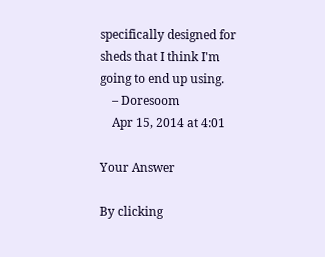specifically designed for sheds that I think I'm going to end up using.
    – Doresoom
    Apr 15, 2014 at 4:01

Your Answer

By clicking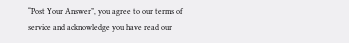“Post Your Answer”, you agree to our terms of service and acknowledge you have read our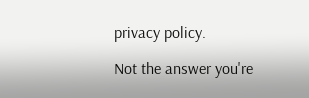privacy policy.

Not the answer you're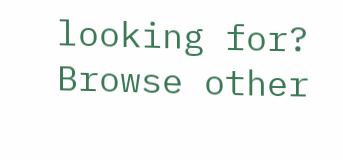looking for? Browse other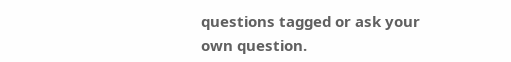questions tagged or ask your own question.